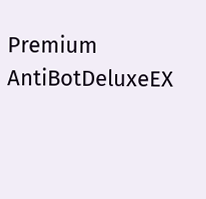Premium AntiBotDeluxeEX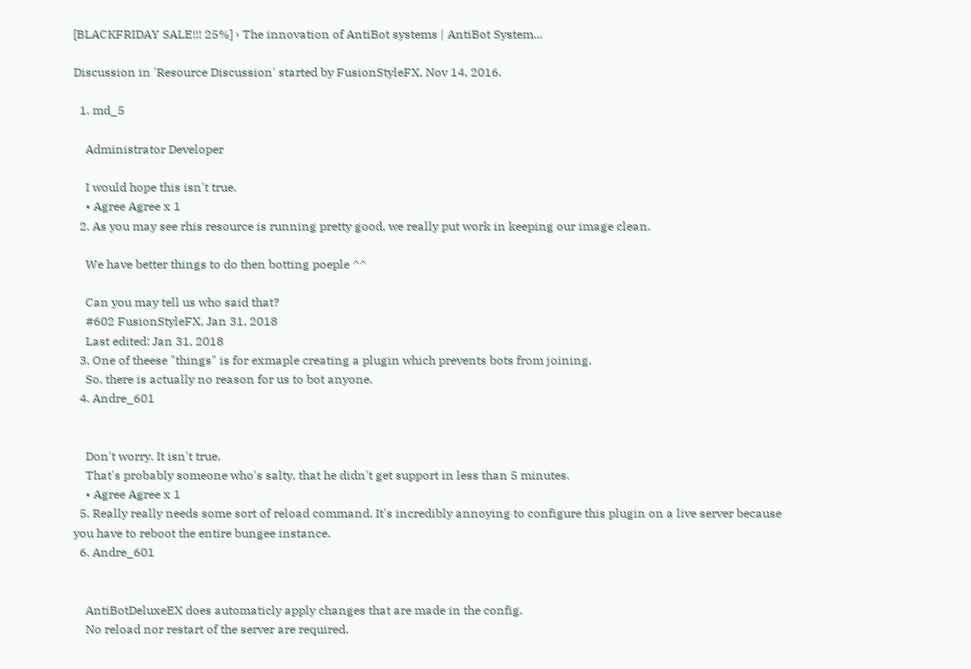[BLACKFRIDAY SALE!!! 25%] › The innovation of AntiBot systems | AntiBot System...

Discussion in 'Resource Discussion' started by FusionStyleFX, Nov 14, 2016.

  1. md_5

    Administrator Developer

    I would hope this isn't true.
    • Agree Agree x 1
  2. As you may see rhis resource is running pretty good, we really put work in keeping our image clean.

    We have better things to do then botting poeple ^^

    Can you may tell us who said that?
    #602 FusionStyleFX, Jan 31, 2018
    Last edited: Jan 31, 2018
  3. One of theese "things" is for exmaple creating a plugin which prevents bots from joining.
    So, there is actually no reason for us to bot anyone.
  4. Andre_601


    Don't worry. It isn't true.
    That's probably someone who's salty, that he didn't get support in less than 5 minutes.
    • Agree Agree x 1
  5. Really really needs some sort of reload command. It's incredibly annoying to configure this plugin on a live server because you have to reboot the entire bungee instance.
  6. Andre_601


    AntiBotDeluxeEX does automaticly apply changes that are made in the config.
    No reload nor restart of the server are required.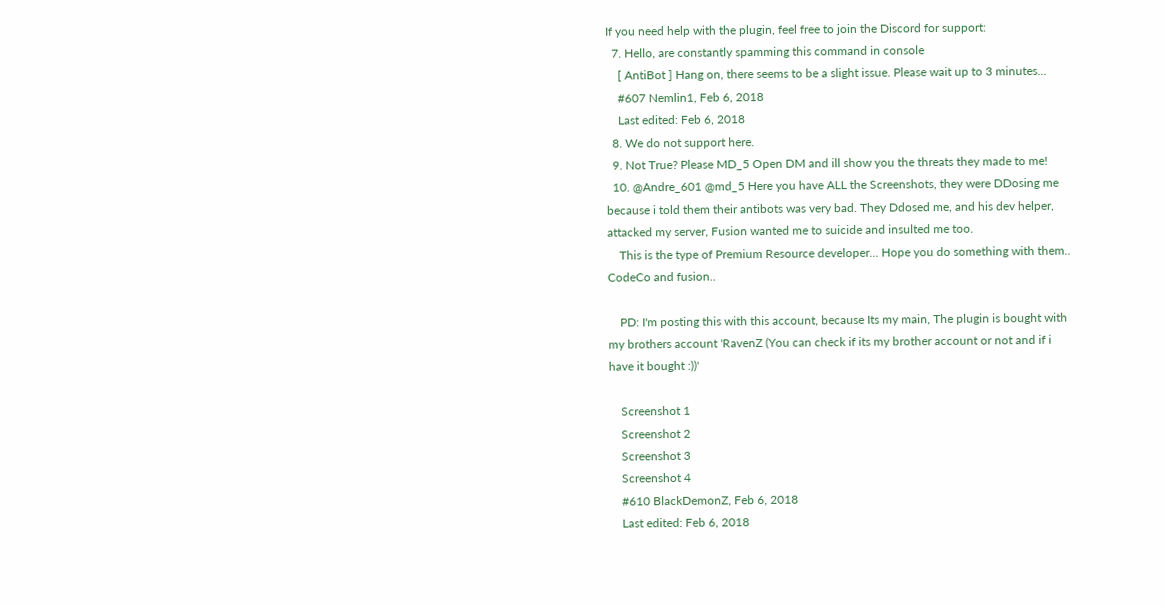If you need help with the plugin, feel free to join the Discord for support:
  7. Hello, are constantly spamming this command in console
    [ AntiBot ] Hang on, there seems to be a slight issue. Please wait up to 3 minutes...
    #607 Nemlin1, Feb 6, 2018
    Last edited: Feb 6, 2018
  8. We do not support here.
  9. Not True? Please MD_5 Open DM and ill show you the threats they made to me!
  10. @Andre_601 @md_5 Here you have ALL the Screenshots, they were DDosing me because i told them their antibots was very bad. They Ddosed me, and his dev helper, attacked my server, Fusion wanted me to suicide and insulted me too.
    This is the type of Premium Resource developer... Hope you do something with them.. CodeCo and fusion..

    PD: I'm posting this with this account, because Its my main, The plugin is bought with my brothers account 'RavenZ (You can check if its my brother account or not and if i have it bought :))'

    Screenshot 1
    Screenshot 2
    Screenshot 3
    Screenshot 4
    #610 BlackDemonZ, Feb 6, 2018
    Last edited: Feb 6, 2018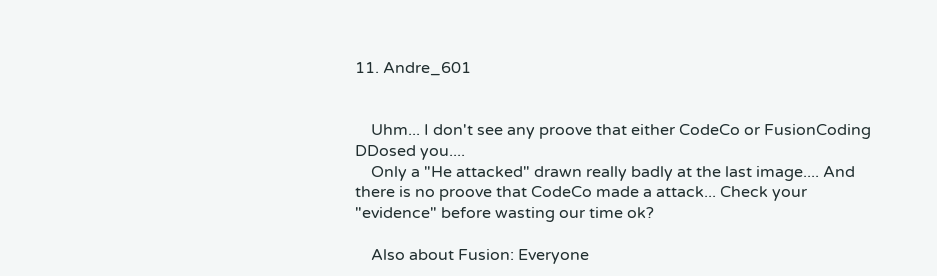11. Andre_601


    Uhm... I don't see any proove that either CodeCo or FusionCoding DDosed you....
    Only a "He attacked" drawn really badly at the last image.... And there is no proove that CodeCo made a attack... Check your "evidence" before wasting our time ok?

    Also about Fusion: Everyone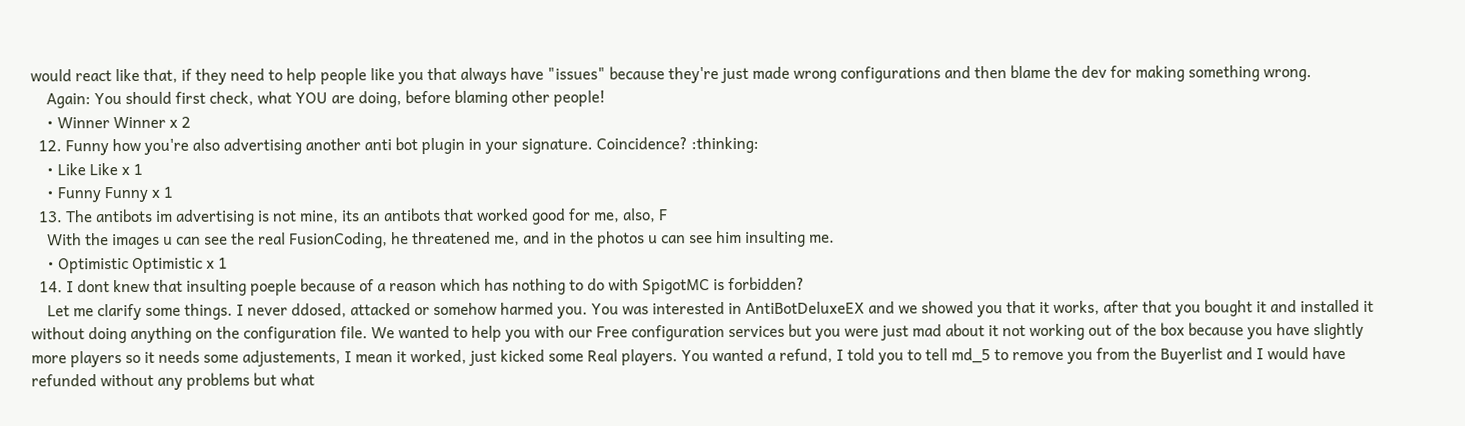would react like that, if they need to help people like you that always have "issues" because they're just made wrong configurations and then blame the dev for making something wrong.
    Again: You should first check, what YOU are doing, before blaming other people!
    • Winner Winner x 2
  12. Funny how you're also advertising another anti bot plugin in your signature. Coincidence? :thinking:
    • Like Like x 1
    • Funny Funny x 1
  13. The antibots im advertising is not mine, its an antibots that worked good for me, also, F
    With the images u can see the real FusionCoding, he threatened me, and in the photos u can see him insulting me.
    • Optimistic Optimistic x 1
  14. I dont knew that insulting poeple because of a reason which has nothing to do with SpigotMC is forbidden?
    Let me clarify some things. I never ddosed, attacked or somehow harmed you. You was interested in AntiBotDeluxeEX and we showed you that it works, after that you bought it and installed it without doing anything on the configuration file. We wanted to help you with our Free configuration services but you were just mad about it not working out of the box because you have slightly more players so it needs some adjustements, I mean it worked, just kicked some Real players. You wanted a refund, I told you to tell md_5 to remove you from the Buyerlist and I would have refunded without any problems but what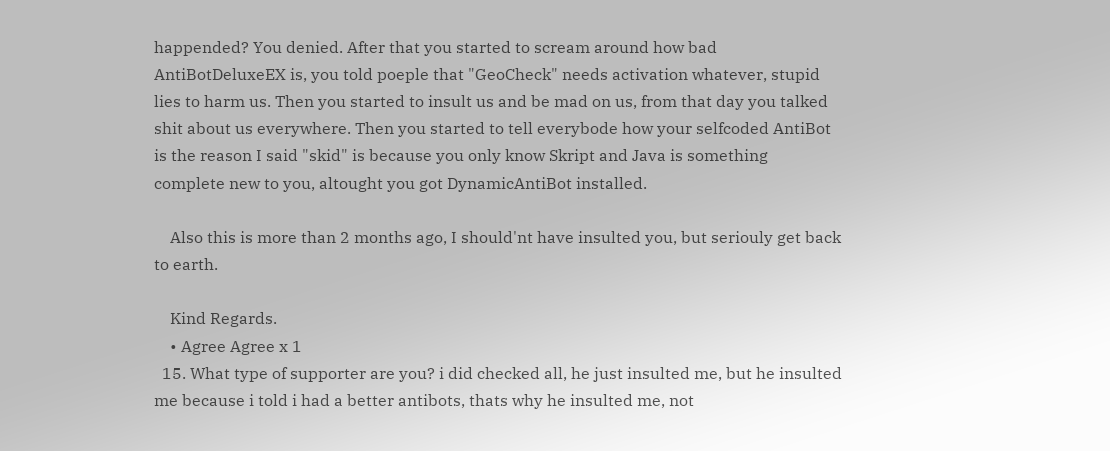happended? You denied. After that you started to scream around how bad AntiBotDeluxeEX is, you told poeple that "GeoCheck" needs activation whatever, stupid lies to harm us. Then you started to insult us and be mad on us, from that day you talked shit about us everywhere. Then you started to tell everybode how your selfcoded AntiBot is the reason I said "skid" is because you only know Skript and Java is something complete new to you, altought you got DynamicAntiBot installed.

    Also this is more than 2 months ago, I should'nt have insulted you, but seriouly get back to earth.

    Kind Regards.
    • Agree Agree x 1
  15. What type of supporter are you? i did checked all, he just insulted me, but he insulted me because i told i had a better antibots, thats why he insulted me, not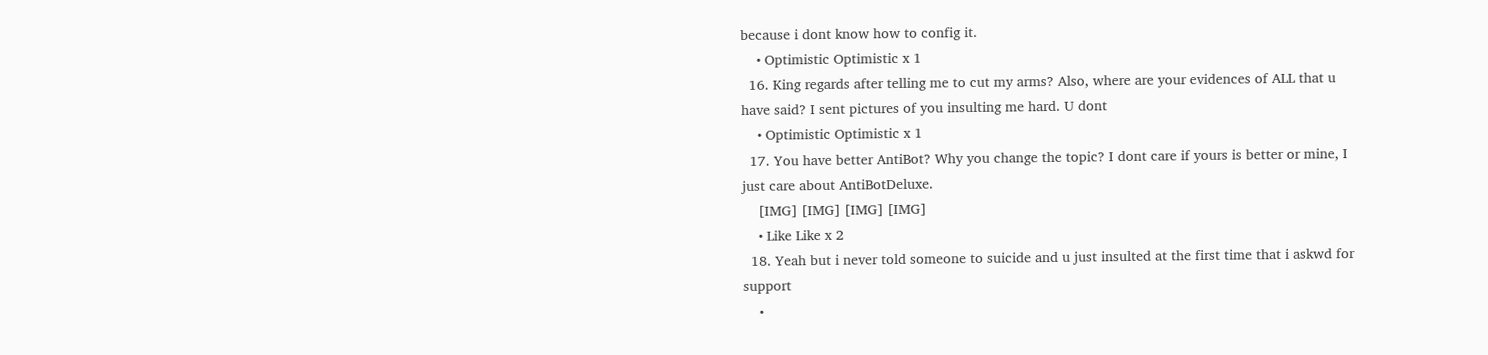because i dont know how to config it.
    • Optimistic Optimistic x 1
  16. King regards after telling me to cut my arms? Also, where are your evidences of ALL that u have said? I sent pictures of you insulting me hard. U dont
    • Optimistic Optimistic x 1
  17. You have better AntiBot? Why you change the topic? I dont care if yours is better or mine, I just care about AntiBotDeluxe.
    [IMG] [IMG] [IMG] [IMG]
    • Like Like x 2
  18. Yeah but i never told someone to suicide and u just insulted at the first time that i askwd for support
    •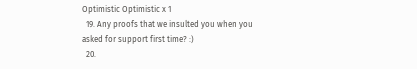Optimistic Optimistic x 1
  19. Any proofs that we insulted you when you asked for support first time? :)
  20.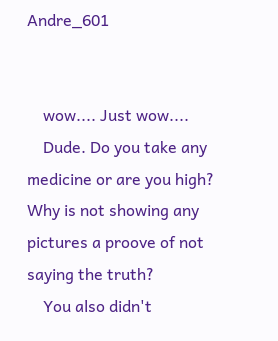Andre_601


    wow.... Just wow....
    Dude. Do you take any medicine or are you high? Why is not showing any pictures a proove of not saying the truth?
    You also didn't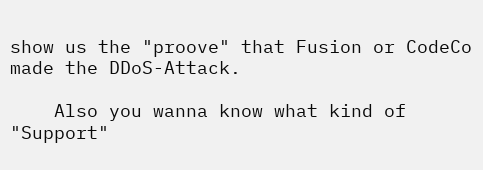show us the "proove" that Fusion or CodeCo made the DDoS-Attack.

    Also you wanna know what kind of "Support"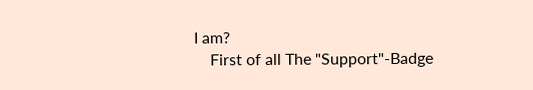I am?
    First of all The "Support"-Badge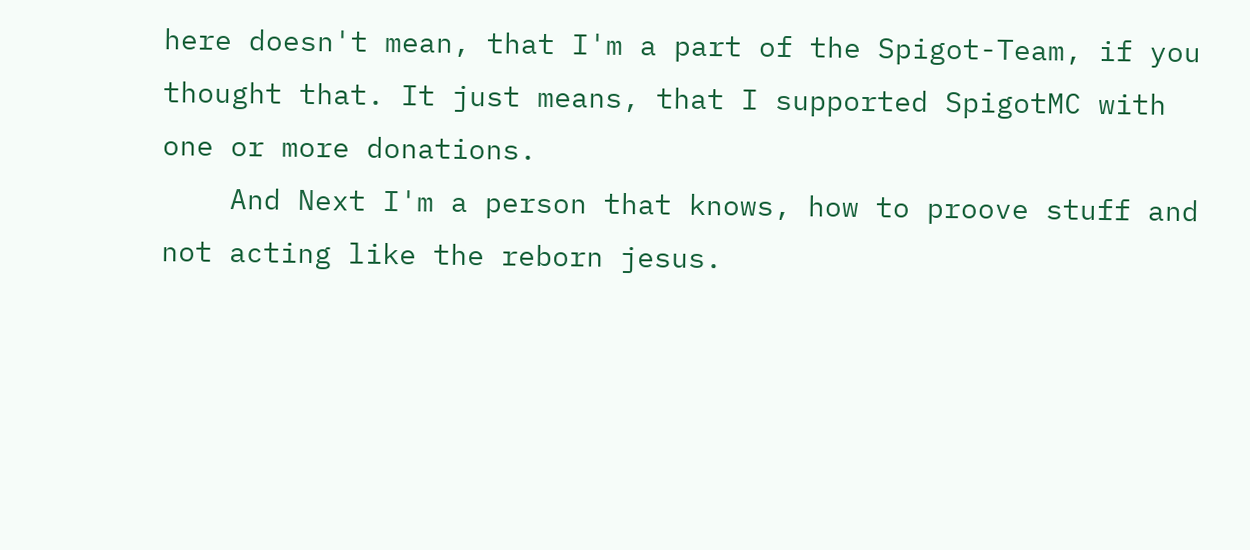here doesn't mean, that I'm a part of the Spigot-Team, if you thought that. It just means, that I supported SpigotMC with one or more donations.
    And Next I'm a person that knows, how to proove stuff and not acting like the reborn jesus.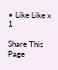• Like Like x 1

Share This Page